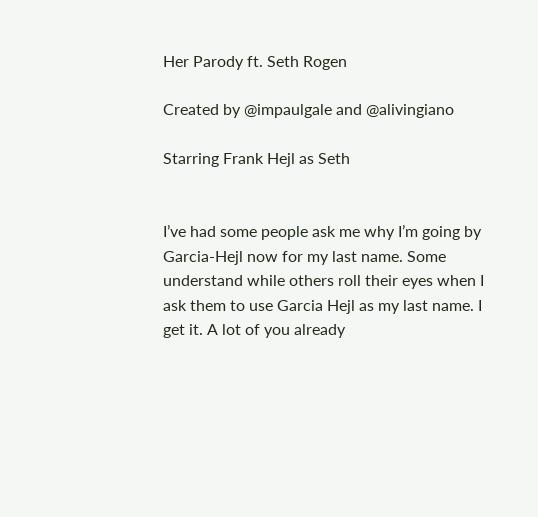Her Parody ft. Seth Rogen

Created by @impaulgale and @alivingiano

Starring Frank Hejl as Seth


I’ve had some people ask me why I’m going by Garcia-Hejl now for my last name. Some understand while others roll their eyes when I ask them to use Garcia Hejl as my last name. I get it. A lot of you already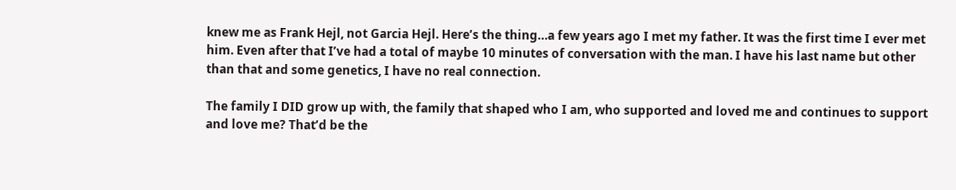knew me as Frank Hejl, not Garcia Hejl. Here’s the thing…a few years ago I met my father. It was the first time I ever met him. Even after that I’ve had a total of maybe 10 minutes of conversation with the man. I have his last name but other than that and some genetics, I have no real connection.

The family I DID grow up with, the family that shaped who I am, who supported and loved me and continues to support and love me? That’d be the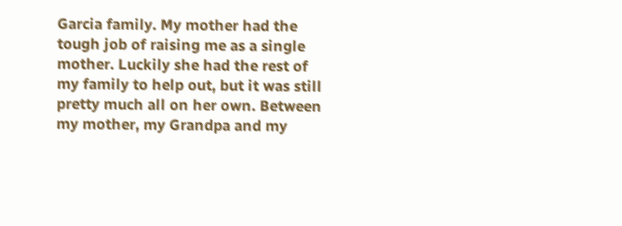Garcia family. My mother had the tough job of raising me as a single mother. Luckily she had the rest of my family to help out, but it was still pretty much all on her own. Between my mother, my Grandpa and my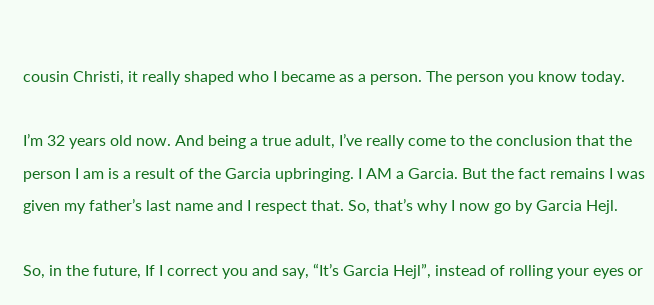cousin Christi, it really shaped who I became as a person. The person you know today.

I’m 32 years old now. And being a true adult, I’ve really come to the conclusion that the person I am is a result of the Garcia upbringing. I AM a Garcia. But the fact remains I was given my father’s last name and I respect that. So, that’s why I now go by Garcia Hejl.

So, in the future, If I correct you and say, “It’s Garcia Hejl”, instead of rolling your eyes or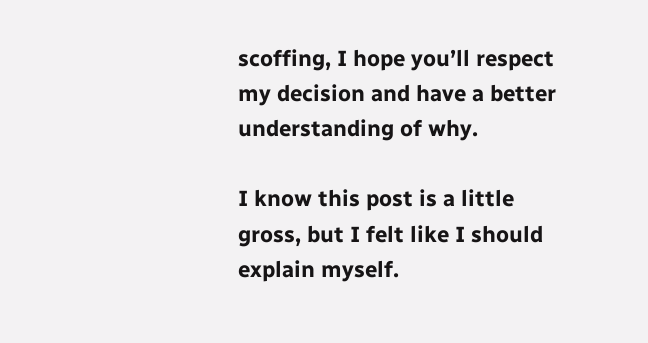scoffing, I hope you’ll respect my decision and have a better understanding of why.

I know this post is a little gross, but I felt like I should explain myself.